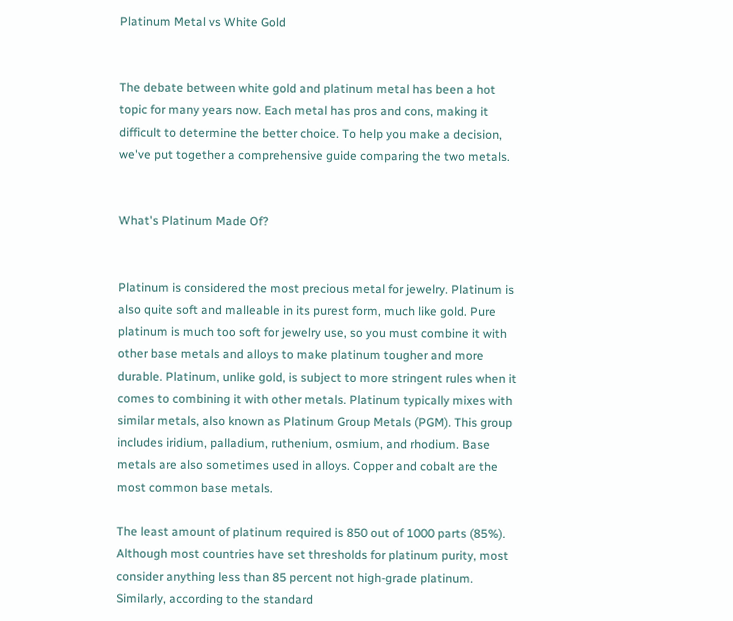Platinum Metal vs White Gold


The debate between white gold and platinum metal has been a hot topic for many years now. Each metal has pros and cons, making it difficult to determine the better choice. To help you make a decision, we've put together a comprehensive guide comparing the two metals.


What's Platinum Made Of?


Platinum is considered the most precious metal for jewelry. Platinum is also quite soft and malleable in its purest form, much like gold. Pure platinum is much too soft for jewelry use, so you must combine it with other base metals and alloys to make platinum tougher and more durable. Platinum, unlike gold, is subject to more stringent rules when it comes to combining it with other metals. Platinum typically mixes with similar metals, also known as Platinum Group Metals (PGM). This group includes iridium, palladium, ruthenium, osmium, and rhodium. Base metals are also sometimes used in alloys. Copper and cobalt are the most common base metals.

The least amount of platinum required is 850 out of 1000 parts (85%). Although most countries have set thresholds for platinum purity, most consider anything less than 85 percent not high-grade platinum. Similarly, according to the standard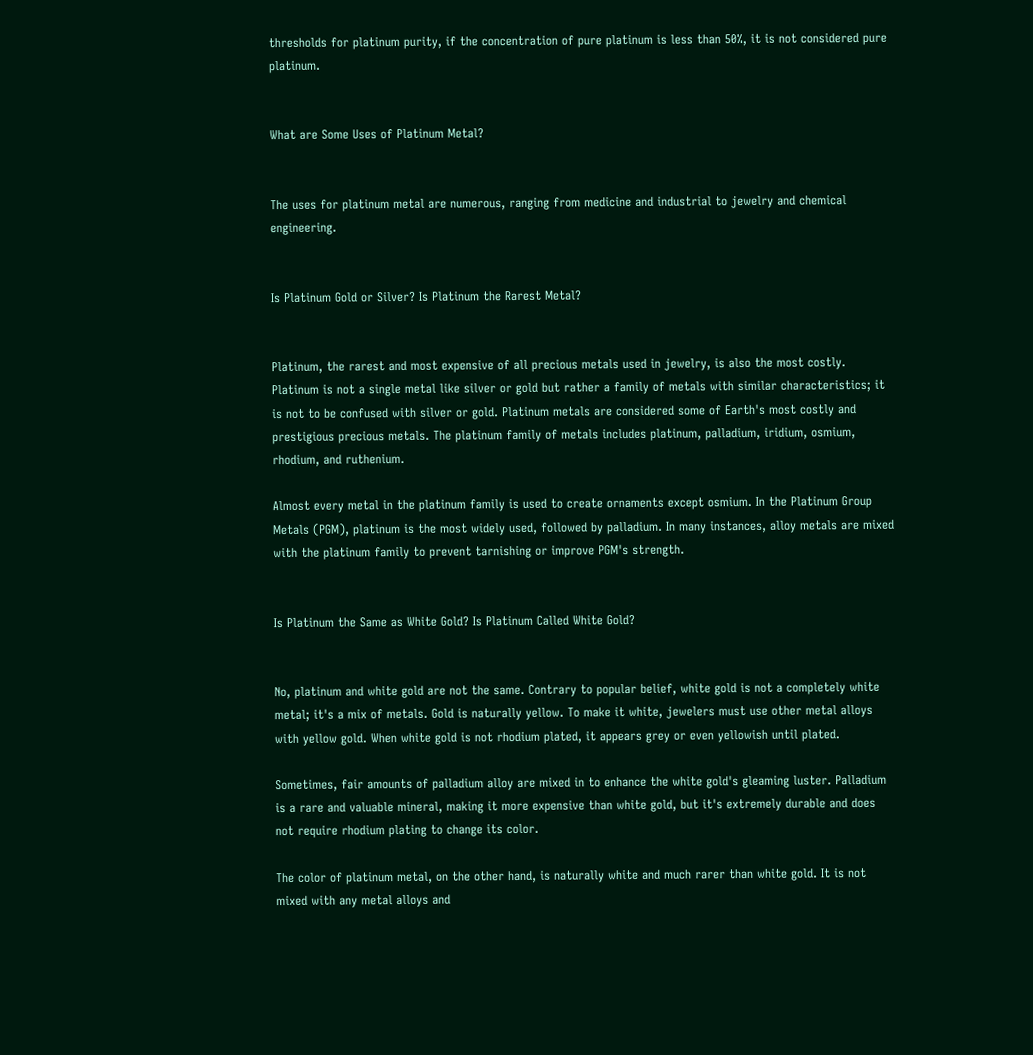thresholds for platinum purity, if the concentration of pure platinum is less than 50%, it is not considered pure platinum.


What are Some Uses of Platinum Metal?


The uses for platinum metal are numerous, ranging from medicine and industrial to jewelry and chemical engineering.


Is Platinum Gold or Silver? Is Platinum the Rarest Metal?


Platinum, the rarest and most expensive of all precious metals used in jewelry, is also the most costly. Platinum is not a single metal like silver or gold but rather a family of metals with similar characteristics; it is not to be confused with silver or gold. Platinum metals are considered some of Earth's most costly and prestigious precious metals. The platinum family of metals includes platinum, palladium, iridium, osmium, rhodium, and ruthenium.

Almost every metal in the platinum family is used to create ornaments except osmium. In the Platinum Group Metals (PGM), platinum is the most widely used, followed by palladium. In many instances, alloy metals are mixed with the platinum family to prevent tarnishing or improve PGM's strength.


Is Platinum the Same as White Gold? Is Platinum Called White Gold?


No, platinum and white gold are not the same. Contrary to popular belief, white gold is not a completely white metal; it's a mix of metals. Gold is naturally yellow. To make it white, jewelers must use other metal alloys with yellow gold. When white gold is not rhodium plated, it appears grey or even yellowish until plated.

Sometimes, fair amounts of palladium alloy are mixed in to enhance the white gold's gleaming luster. Palladium is a rare and valuable mineral, making it more expensive than white gold, but it's extremely durable and does not require rhodium plating to change its color.

The color of platinum metal, on the other hand, is naturally white and much rarer than white gold. It is not mixed with any metal alloys and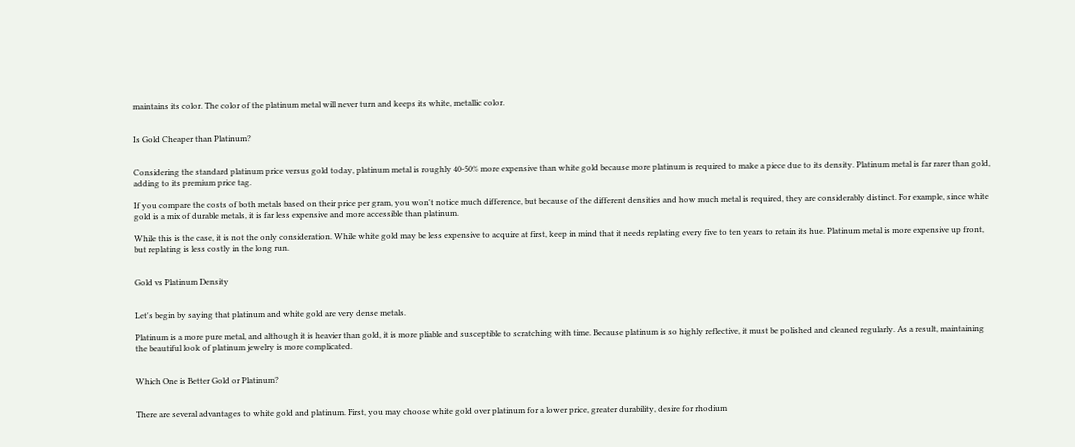maintains its color. The color of the platinum metal will never turn and keeps its white, metallic color.


Is Gold Cheaper than Platinum?


Considering the standard platinum price versus gold today, platinum metal is roughly 40-50% more expensive than white gold because more platinum is required to make a piece due to its density. Platinum metal is far rarer than gold, adding to its premium price tag.

If you compare the costs of both metals based on their price per gram, you won't notice much difference, but because of the different densities and how much metal is required, they are considerably distinct. For example, since white gold is a mix of durable metals, it is far less expensive and more accessible than platinum.

While this is the case, it is not the only consideration. While white gold may be less expensive to acquire at first, keep in mind that it needs replating every five to ten years to retain its hue. Platinum metal is more expensive up front, but replating is less costly in the long run.


Gold vs Platinum Density


Let's begin by saying that platinum and white gold are very dense metals.

Platinum is a more pure metal, and although it is heavier than gold, it is more pliable and susceptible to scratching with time. Because platinum is so highly reflective, it must be polished and cleaned regularly. As a result, maintaining the beautiful look of platinum jewelry is more complicated.


Which One is Better Gold or Platinum?


There are several advantages to white gold and platinum. First, you may choose white gold over platinum for a lower price, greater durability, desire for rhodium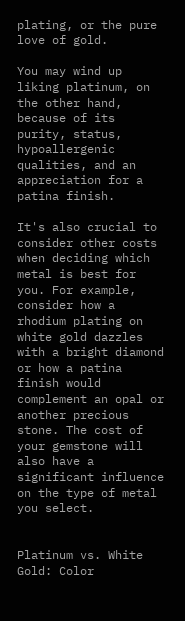plating, or the pure love of gold.

You may wind up liking platinum, on the other hand, because of its purity, status, hypoallergenic qualities, and an appreciation for a patina finish.

It's also crucial to consider other costs when deciding which metal is best for you. For example, consider how a rhodium plating on white gold dazzles with a bright diamond or how a patina finish would complement an opal or another precious stone. The cost of your gemstone will also have a significant influence on the type of metal you select.


Platinum vs. White Gold: Color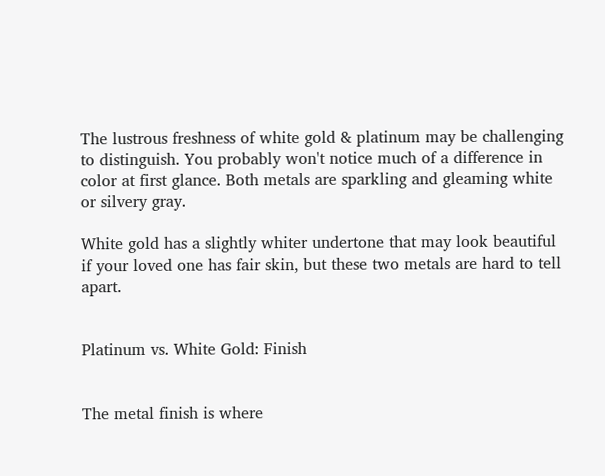The lustrous freshness of white gold & platinum may be challenging to distinguish. You probably won't notice much of a difference in color at first glance. Both metals are sparkling and gleaming white or silvery gray.

White gold has a slightly whiter undertone that may look beautiful if your loved one has fair skin, but these two metals are hard to tell apart.


Platinum vs. White Gold: Finish


The metal finish is where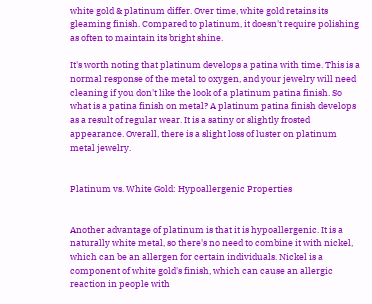white gold & platinum differ. Over time, white gold retains its gleaming finish. Compared to platinum, it doesn't require polishing as often to maintain its bright shine.

It's worth noting that platinum develops a patina with time. This is a normal response of the metal to oxygen, and your jewelry will need cleaning if you don't like the look of a platinum patina finish. So what is a patina finish on metal? A platinum patina finish develops as a result of regular wear. It is a satiny or slightly frosted appearance. Overall, there is a slight loss of luster on platinum metal jewelry.


Platinum vs. White Gold: Hypoallergenic Properties


Another advantage of platinum is that it is hypoallergenic. It is a naturally white metal, so there's no need to combine it with nickel, which can be an allergen for certain individuals. Nickel is a component of white gold's finish, which can cause an allergic reaction in people with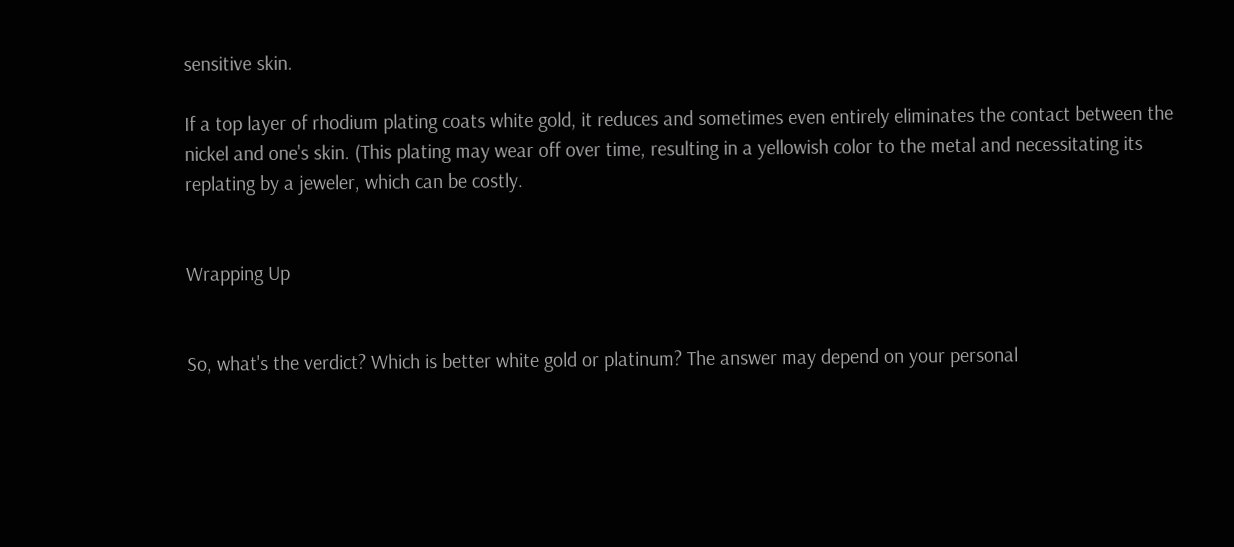sensitive skin.

If a top layer of rhodium plating coats white gold, it reduces and sometimes even entirely eliminates the contact between the nickel and one's skin. (This plating may wear off over time, resulting in a yellowish color to the metal and necessitating its replating by a jeweler, which can be costly.


Wrapping Up


So, what's the verdict? Which is better white gold or platinum? The answer may depend on your personal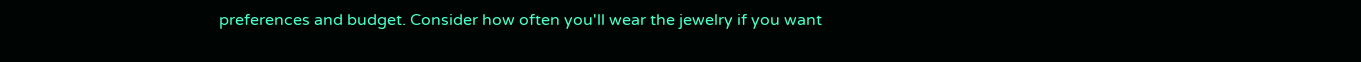preferences and budget. Consider how often you'll wear the jewelry if you want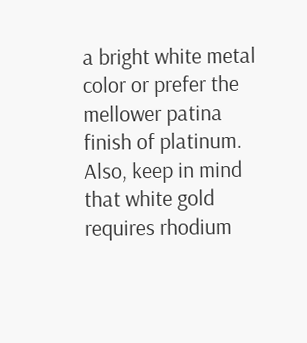a bright white metal color or prefer the mellower patina finish of platinum. Also, keep in mind that white gold requires rhodium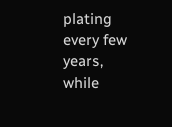plating every few years, while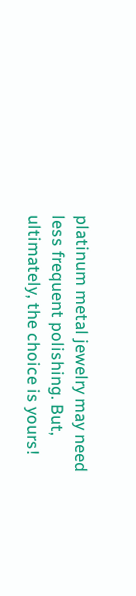platinum metal jewelry may need less frequent polishing. But, ultimately, the choice is yours!